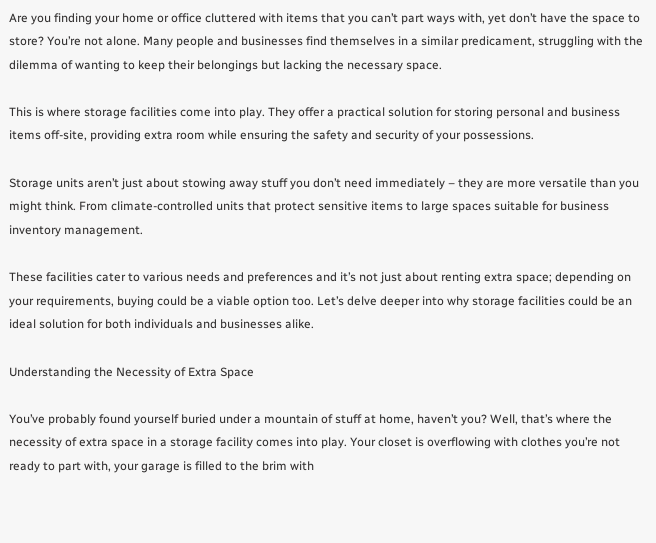Are you finding your home or office cluttered with items that you can’t part ways with, yet don’t have the space to store? You’re not alone. Many people and businesses find themselves in a similar predicament, struggling with the dilemma of wanting to keep their belongings but lacking the necessary space.

This is where storage facilities come into play. They offer a practical solution for storing personal and business items off-site, providing extra room while ensuring the safety and security of your possessions.

Storage units aren’t just about stowing away stuff you don’t need immediately – they are more versatile than you might think. From climate-controlled units that protect sensitive items to large spaces suitable for business inventory management.

These facilities cater to various needs and preferences and it’s not just about renting extra space; depending on your requirements, buying could be a viable option too. Let’s delve deeper into why storage facilities could be an ideal solution for both individuals and businesses alike.

Understanding the Necessity of Extra Space

You’ve probably found yourself buried under a mountain of stuff at home, haven’t you? Well, that’s where the necessity of extra space in a storage facility comes into play. Your closet is overflowing with clothes you’re not ready to part with, your garage is filled to the brim with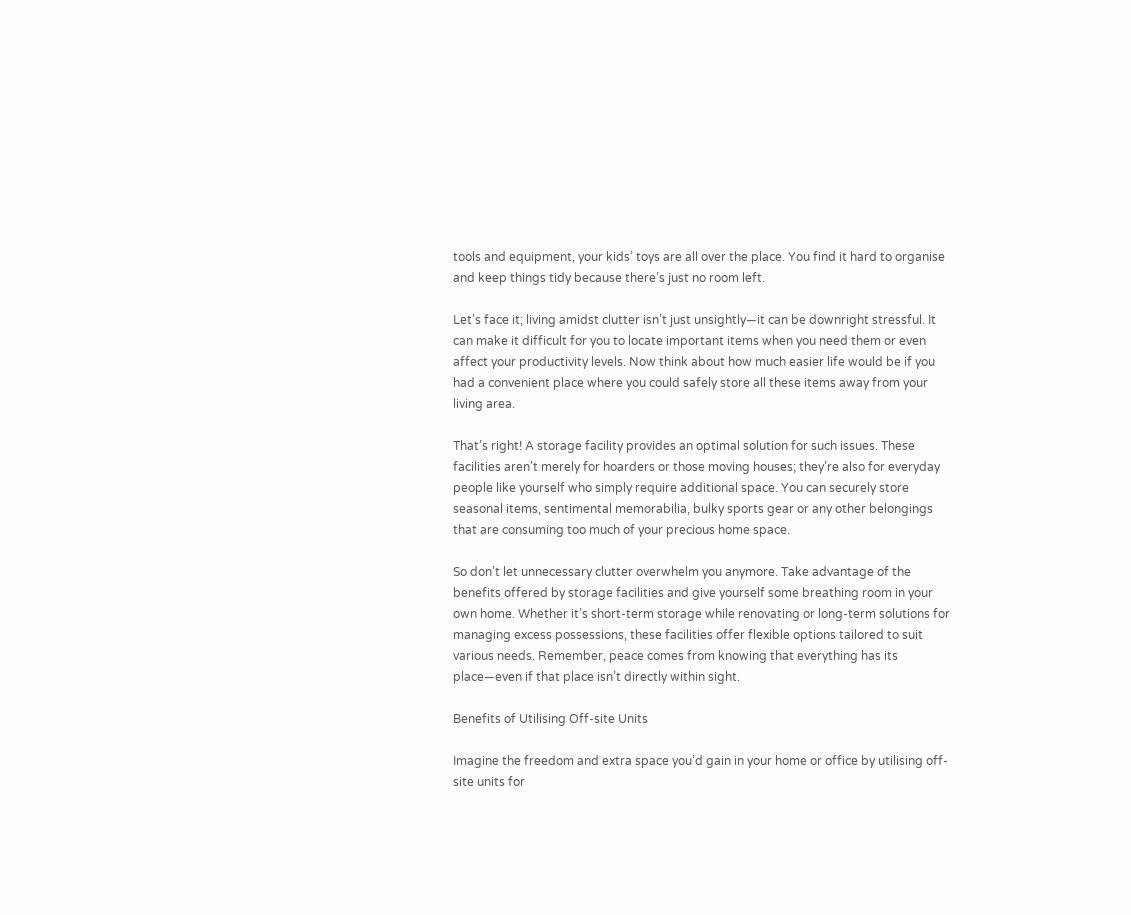tools and equipment, your kids’ toys are all over the place. You find it hard to organise and keep things tidy because there’s just no room left.

Let’s face it; living amidst clutter isn’t just unsightly—it can be downright stressful. It can make it difficult for you to locate important items when you need them or even affect your productivity levels. Now think about how much easier life would be if you had a convenient place where you could safely store all these items away from your living area.

That’s right! A storage facility provides an optimal solution for such issues. These facilities aren’t merely for hoarders or those moving houses; they’re also for everyday people like yourself who simply require additional space. You can securely store seasonal items, sentimental memorabilia, bulky sports gear or any other belongings that are consuming too much of your precious home space.

So don’t let unnecessary clutter overwhelm you anymore. Take advantage of the benefits offered by storage facilities and give yourself some breathing room in your own home. Whether it’s short-term storage while renovating or long-term solutions for managing excess possessions, these facilities offer flexible options tailored to suit various needs. Remember, peace comes from knowing that everything has its place—even if that place isn’t directly within sight.

Benefits of Utilising Off-site Units

Imagine the freedom and extra space you’d gain in your home or office by utilising off-site units for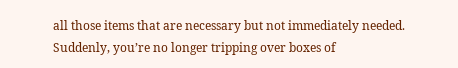all those items that are necessary but not immediately needed. Suddenly, you’re no longer tripping over boxes of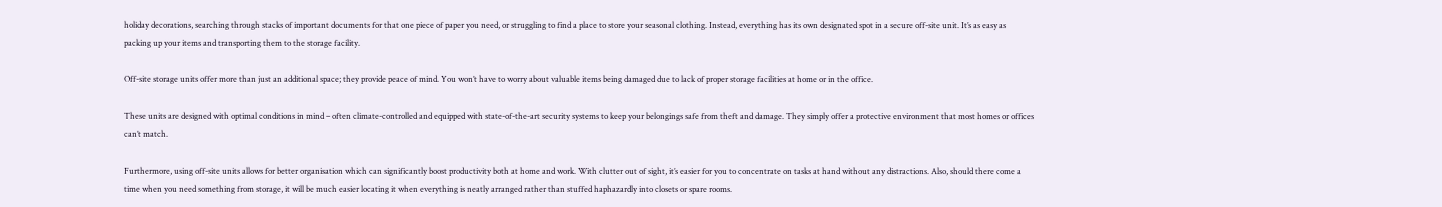holiday decorations, searching through stacks of important documents for that one piece of paper you need, or struggling to find a place to store your seasonal clothing. Instead, everything has its own designated spot in a secure off-site unit. It’s as easy as packing up your items and transporting them to the storage facility.

Off-site storage units offer more than just an additional space; they provide peace of mind. You won’t have to worry about valuable items being damaged due to lack of proper storage facilities at home or in the office.

These units are designed with optimal conditions in mind – often climate-controlled and equipped with state-of-the-art security systems to keep your belongings safe from theft and damage. They simply offer a protective environment that most homes or offices can’t match.

Furthermore, using off-site units allows for better organisation which can significantly boost productivity both at home and work. With clutter out of sight, it’s easier for you to concentrate on tasks at hand without any distractions. Also, should there come a time when you need something from storage, it will be much easier locating it when everything is neatly arranged rather than stuffed haphazardly into closets or spare rooms.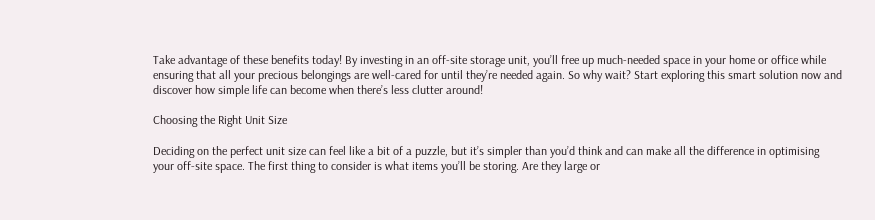Take advantage of these benefits today! By investing in an off-site storage unit, you’ll free up much-needed space in your home or office while ensuring that all your precious belongings are well-cared for until they’re needed again. So why wait? Start exploring this smart solution now and discover how simple life can become when there’s less clutter around!

Choosing the Right Unit Size

Deciding on the perfect unit size can feel like a bit of a puzzle, but it’s simpler than you’d think and can make all the difference in optimising your off-site space. The first thing to consider is what items you’ll be storing. Are they large or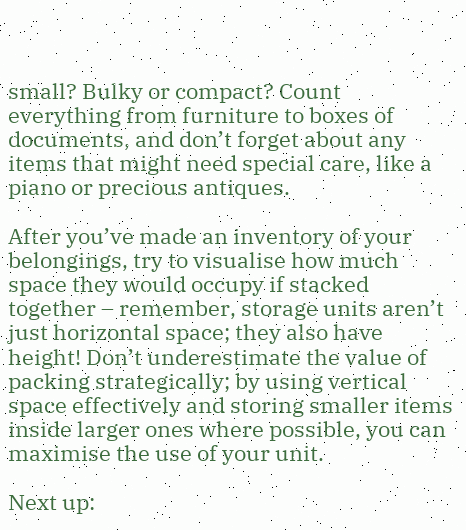small? Bulky or compact? Count everything from furniture to boxes of documents, and don’t forget about any items that might need special care, like a piano or precious antiques.

After you’ve made an inventory of your belongings, try to visualise how much space they would occupy if stacked together – remember, storage units aren’t just horizontal space; they also have height! Don’t underestimate the value of packing strategically; by using vertical space effectively and storing smaller items inside larger ones where possible, you can maximise the use of your unit.

Next up: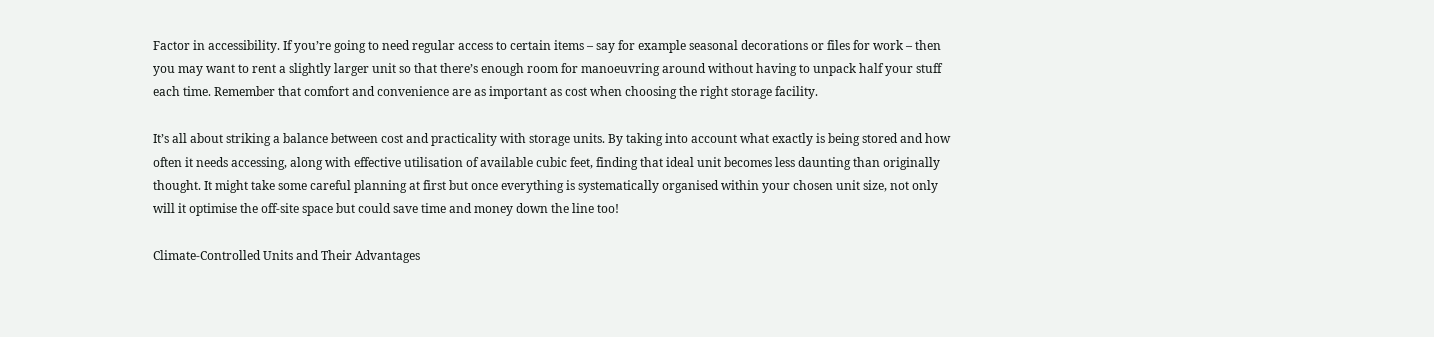Factor in accessibility. If you’re going to need regular access to certain items – say for example seasonal decorations or files for work – then you may want to rent a slightly larger unit so that there’s enough room for manoeuvring around without having to unpack half your stuff each time. Remember that comfort and convenience are as important as cost when choosing the right storage facility.

It’s all about striking a balance between cost and practicality with storage units. By taking into account what exactly is being stored and how often it needs accessing, along with effective utilisation of available cubic feet, finding that ideal unit becomes less daunting than originally thought. It might take some careful planning at first but once everything is systematically organised within your chosen unit size, not only will it optimise the off-site space but could save time and money down the line too!

Climate-Controlled Units and Their Advantages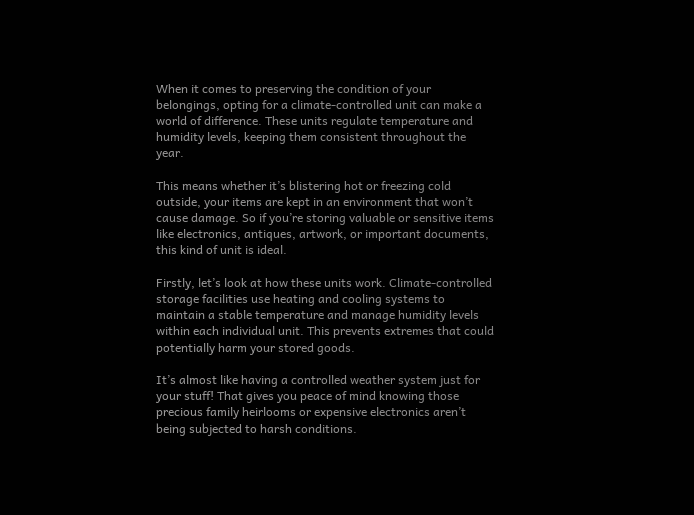When it comes to preserving the condition of your belongings, opting for a climate-controlled unit can make a world of difference. These units regulate temperature and humidity levels, keeping them consistent throughout the year.

This means whether it’s blistering hot or freezing cold outside, your items are kept in an environment that won’t cause damage. So if you’re storing valuable or sensitive items like electronics, antiques, artwork, or important documents, this kind of unit is ideal.

Firstly, let’s look at how these units work. Climate-controlled storage facilities use heating and cooling systems to maintain a stable temperature and manage humidity levels within each individual unit. This prevents extremes that could potentially harm your stored goods.

It’s almost like having a controlled weather system just for your stuff! That gives you peace of mind knowing those precious family heirlooms or expensive electronics aren’t being subjected to harsh conditions.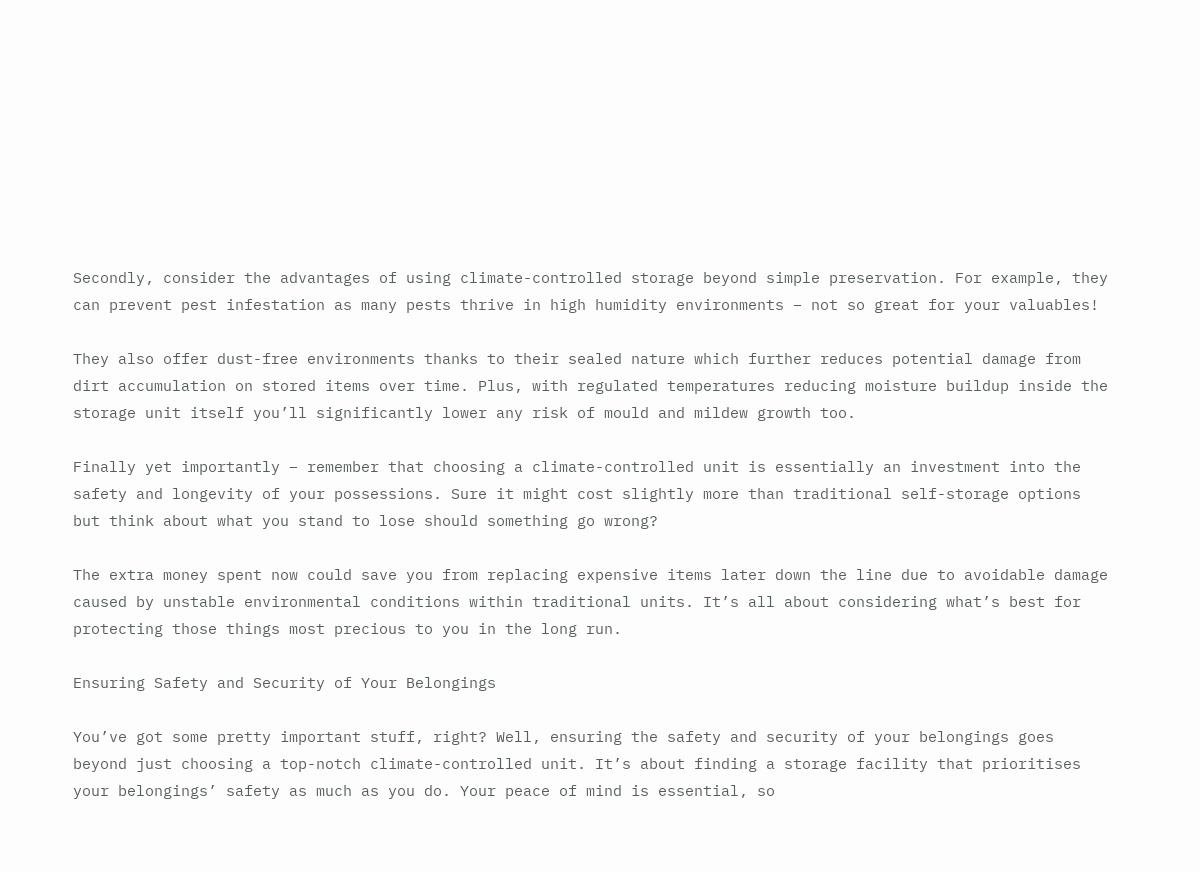Secondly, consider the advantages of using climate-controlled storage beyond simple preservation. For example, they can prevent pest infestation as many pests thrive in high humidity environments – not so great for your valuables!

They also offer dust-free environments thanks to their sealed nature which further reduces potential damage from dirt accumulation on stored items over time. Plus, with regulated temperatures reducing moisture buildup inside the storage unit itself you’ll significantly lower any risk of mould and mildew growth too.

Finally yet importantly – remember that choosing a climate-controlled unit is essentially an investment into the safety and longevity of your possessions. Sure it might cost slightly more than traditional self-storage options but think about what you stand to lose should something go wrong?

The extra money spent now could save you from replacing expensive items later down the line due to avoidable damage caused by unstable environmental conditions within traditional units. It’s all about considering what’s best for protecting those things most precious to you in the long run.

Ensuring Safety and Security of Your Belongings

You’ve got some pretty important stuff, right? Well, ensuring the safety and security of your belongings goes beyond just choosing a top-notch climate-controlled unit. It’s about finding a storage facility that prioritises your belongings’ safety as much as you do. Your peace of mind is essential, so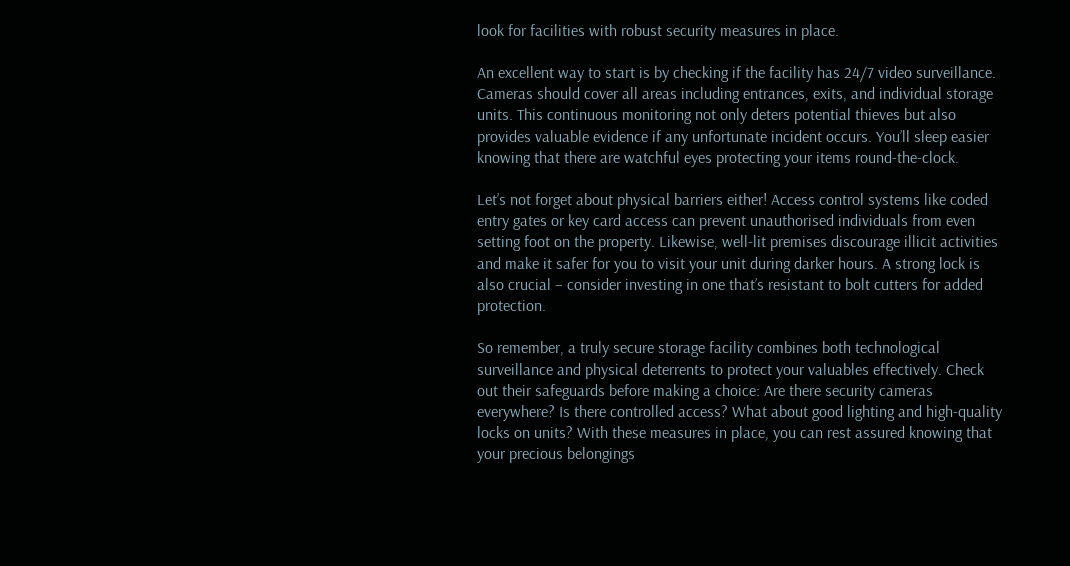look for facilities with robust security measures in place.

An excellent way to start is by checking if the facility has 24/7 video surveillance. Cameras should cover all areas including entrances, exits, and individual storage units. This continuous monitoring not only deters potential thieves but also provides valuable evidence if any unfortunate incident occurs. You’ll sleep easier knowing that there are watchful eyes protecting your items round-the-clock.

Let’s not forget about physical barriers either! Access control systems like coded entry gates or key card access can prevent unauthorised individuals from even setting foot on the property. Likewise, well-lit premises discourage illicit activities and make it safer for you to visit your unit during darker hours. A strong lock is also crucial – consider investing in one that’s resistant to bolt cutters for added protection.

So remember, a truly secure storage facility combines both technological surveillance and physical deterrents to protect your valuables effectively. Check out their safeguards before making a choice: Are there security cameras everywhere? Is there controlled access? What about good lighting and high-quality locks on units? With these measures in place, you can rest assured knowing that your precious belongings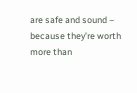are safe and sound – because they’re worth more than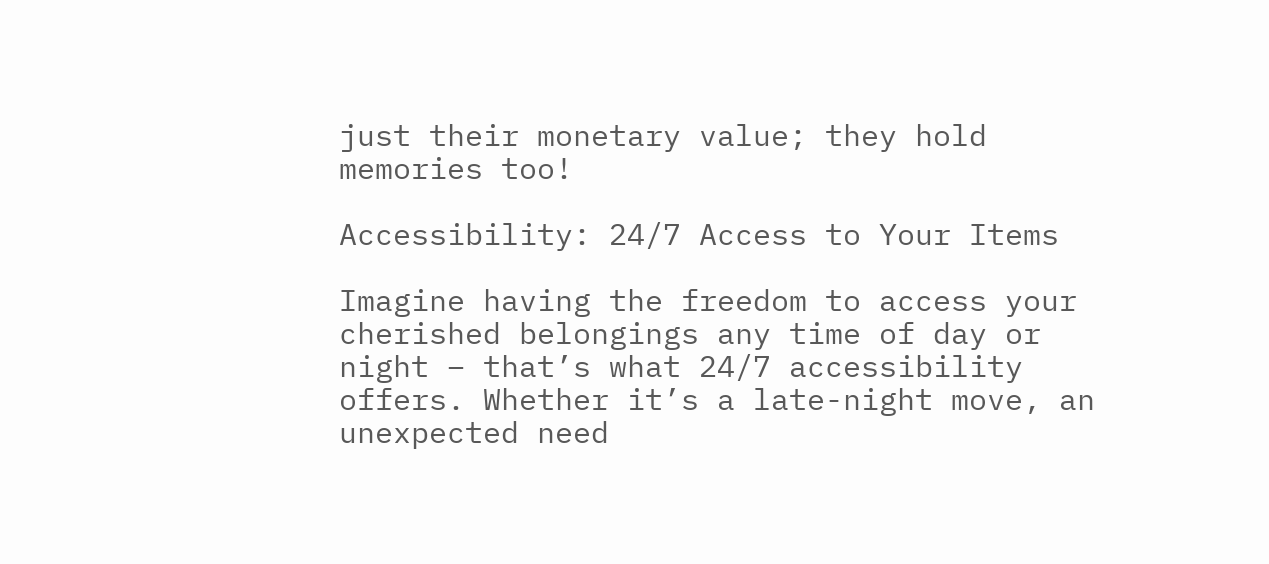just their monetary value; they hold memories too!

Accessibility: 24/7 Access to Your Items

Imagine having the freedom to access your cherished belongings any time of day or night – that’s what 24/7 accessibility offers. Whether it’s a late-night move, an unexpected need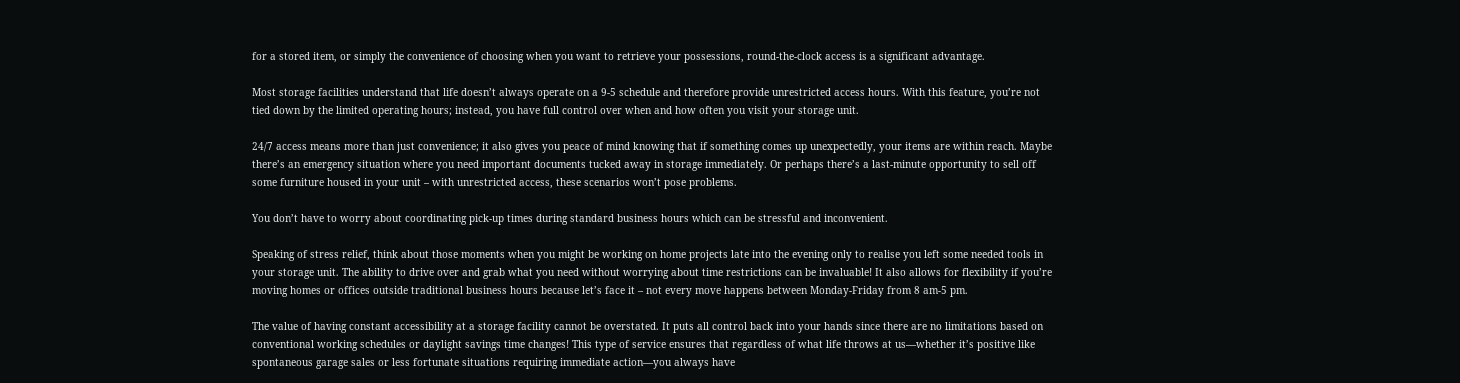for a stored item, or simply the convenience of choosing when you want to retrieve your possessions, round-the-clock access is a significant advantage.

Most storage facilities understand that life doesn’t always operate on a 9-5 schedule and therefore provide unrestricted access hours. With this feature, you’re not tied down by the limited operating hours; instead, you have full control over when and how often you visit your storage unit.

24/7 access means more than just convenience; it also gives you peace of mind knowing that if something comes up unexpectedly, your items are within reach. Maybe there’s an emergency situation where you need important documents tucked away in storage immediately. Or perhaps there’s a last-minute opportunity to sell off some furniture housed in your unit – with unrestricted access, these scenarios won’t pose problems.

You don’t have to worry about coordinating pick-up times during standard business hours which can be stressful and inconvenient.

Speaking of stress relief, think about those moments when you might be working on home projects late into the evening only to realise you left some needed tools in your storage unit. The ability to drive over and grab what you need without worrying about time restrictions can be invaluable! It also allows for flexibility if you’re moving homes or offices outside traditional business hours because let’s face it – not every move happens between Monday-Friday from 8 am-5 pm.

The value of having constant accessibility at a storage facility cannot be overstated. It puts all control back into your hands since there are no limitations based on conventional working schedules or daylight savings time changes! This type of service ensures that regardless of what life throws at us—whether it’s positive like spontaneous garage sales or less fortunate situations requiring immediate action—you always have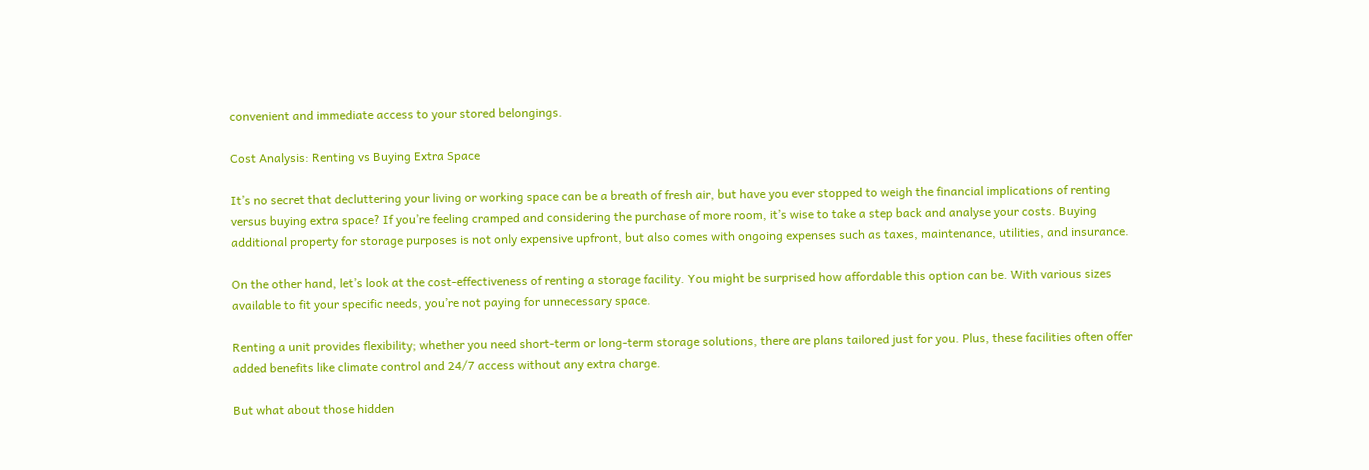convenient and immediate access to your stored belongings.

Cost Analysis: Renting vs Buying Extra Space

It’s no secret that decluttering your living or working space can be a breath of fresh air, but have you ever stopped to weigh the financial implications of renting versus buying extra space? If you’re feeling cramped and considering the purchase of more room, it’s wise to take a step back and analyse your costs. Buying additional property for storage purposes is not only expensive upfront, but also comes with ongoing expenses such as taxes, maintenance, utilities, and insurance.

On the other hand, let’s look at the cost-effectiveness of renting a storage facility. You might be surprised how affordable this option can be. With various sizes available to fit your specific needs, you’re not paying for unnecessary space.

Renting a unit provides flexibility; whether you need short-term or long-term storage solutions, there are plans tailored just for you. Plus, these facilities often offer added benefits like climate control and 24/7 access without any extra charge.

But what about those hidden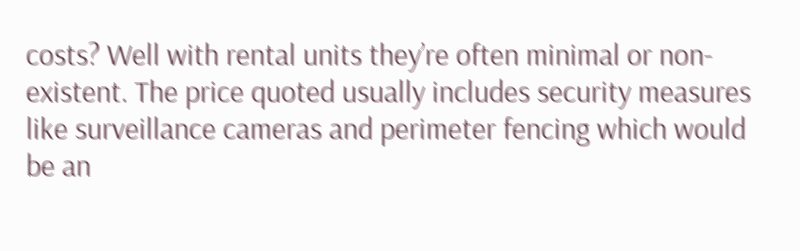costs? Well with rental units they’re often minimal or non-existent. The price quoted usually includes security measures like surveillance cameras and perimeter fencing which would be an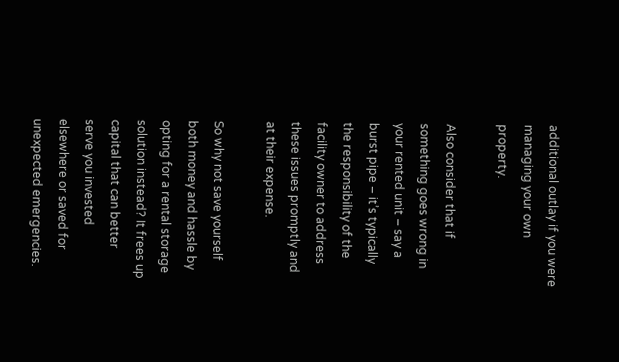additional outlay if you were managing your own property.

Also consider that if something goes wrong in your rented unit – say a burst pipe – it’s typically the responsibility of the facility owner to address these issues promptly and at their expense.

So why not save yourself both money and hassle by opting for a rental storage solution instead? It frees up capital that can better serve you invested elsewhere or saved for unexpected emergencies.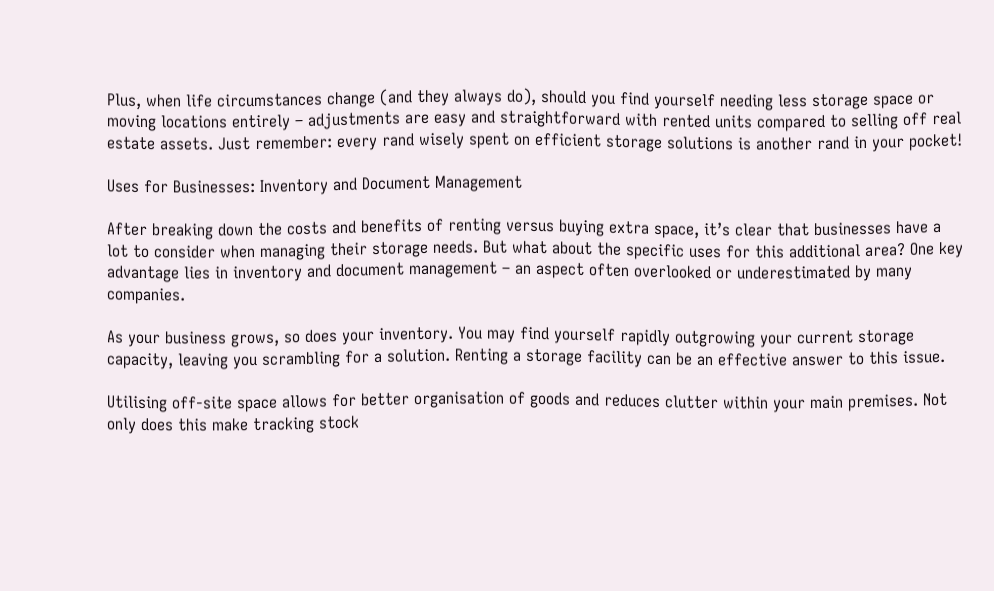Plus, when life circumstances change (and they always do), should you find yourself needing less storage space or moving locations entirely – adjustments are easy and straightforward with rented units compared to selling off real estate assets. Just remember: every rand wisely spent on efficient storage solutions is another rand in your pocket!

Uses for Businesses: Inventory and Document Management

After breaking down the costs and benefits of renting versus buying extra space, it’s clear that businesses have a lot to consider when managing their storage needs. But what about the specific uses for this additional area? One key advantage lies in inventory and document management – an aspect often overlooked or underestimated by many companies.

As your business grows, so does your inventory. You may find yourself rapidly outgrowing your current storage capacity, leaving you scrambling for a solution. Renting a storage facility can be an effective answer to this issue.

Utilising off-site space allows for better organisation of goods and reduces clutter within your main premises. Not only does this make tracking stock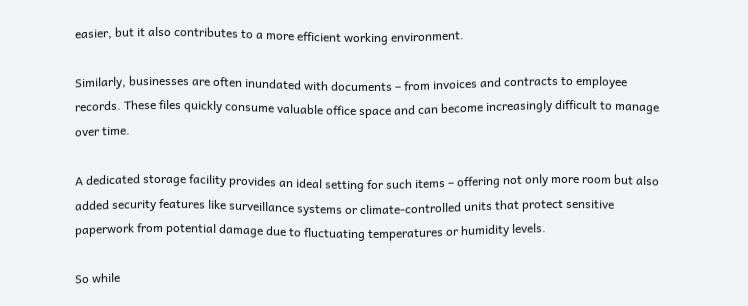easier, but it also contributes to a more efficient working environment.

Similarly, businesses are often inundated with documents – from invoices and contracts to employee records. These files quickly consume valuable office space and can become increasingly difficult to manage over time.

A dedicated storage facility provides an ideal setting for such items – offering not only more room but also added security features like surveillance systems or climate-controlled units that protect sensitive paperwork from potential damage due to fluctuating temperatures or humidity levels.

So while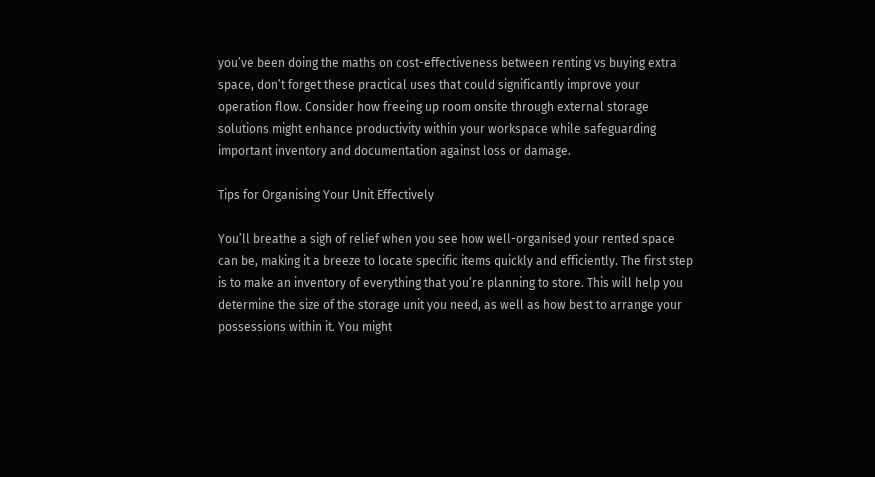you’ve been doing the maths on cost-effectiveness between renting vs buying extra space, don’t forget these practical uses that could significantly improve your operation flow. Consider how freeing up room onsite through external storage solutions might enhance productivity within your workspace while safeguarding important inventory and documentation against loss or damage.

Tips for Organising Your Unit Effectively

You’ll breathe a sigh of relief when you see how well-organised your rented space can be, making it a breeze to locate specific items quickly and efficiently. The first step is to make an inventory of everything that you’re planning to store. This will help you determine the size of the storage unit you need, as well as how best to arrange your possessions within it. You might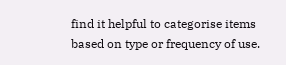find it helpful to categorise items based on type or frequency of use.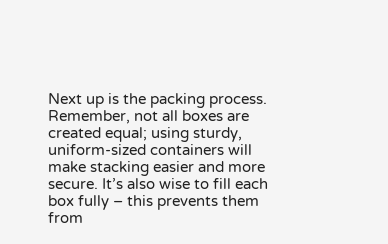Next up is the packing process. Remember, not all boxes are created equal; using sturdy, uniform-sized containers will make stacking easier and more secure. It’s also wise to fill each box fully – this prevents them from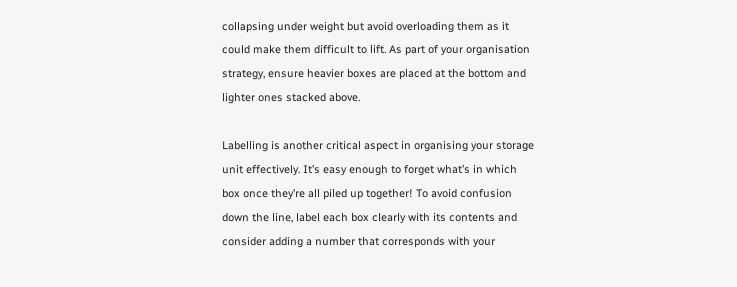collapsing under weight but avoid overloading them as it could make them difficult to lift. As part of your organisation strategy, ensure heavier boxes are placed at the bottom and lighter ones stacked above.

Labelling is another critical aspect in organising your storage unit effectively. It’s easy enough to forget what’s in which box once they’re all piled up together! To avoid confusion down the line, label each box clearly with its contents and consider adding a number that corresponds with your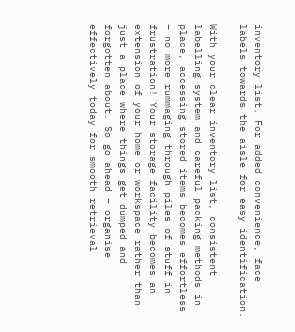inventory list. For added convenience, face labels towards the aisle for easy identification.

With your clear inventory list, consistent labelling system and careful packing methods in place, accessing stored items becomes effortless – no more rummaging through piles of stuff in frustration! Your storage facility becomes an extension of your home or workspace rather than just a place where things get dumped and forgotten about. So go ahead – organise effectively today for smooth retrieval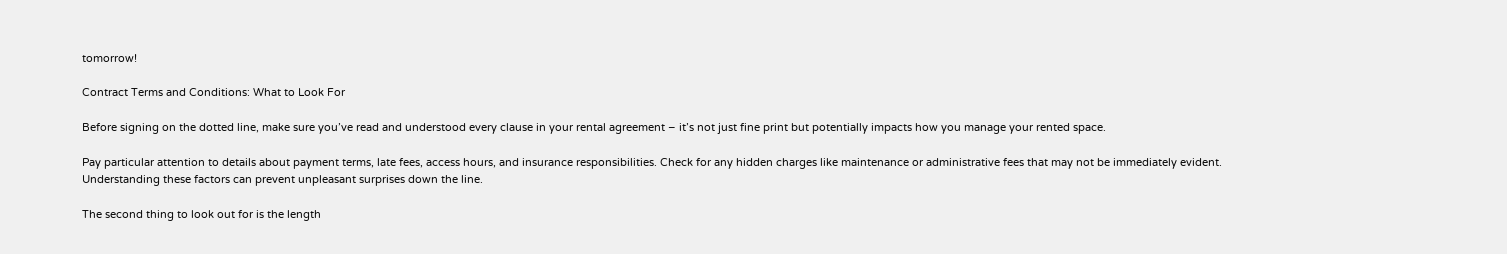tomorrow!

Contract Terms and Conditions: What to Look For

Before signing on the dotted line, make sure you’ve read and understood every clause in your rental agreement – it’s not just fine print but potentially impacts how you manage your rented space.

Pay particular attention to details about payment terms, late fees, access hours, and insurance responsibilities. Check for any hidden charges like maintenance or administrative fees that may not be immediately evident. Understanding these factors can prevent unpleasant surprises down the line.

The second thing to look out for is the length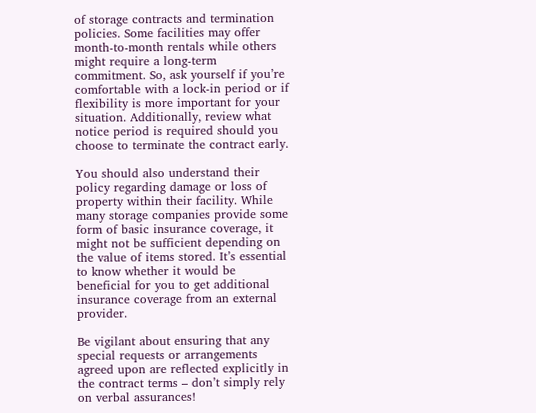of storage contracts and termination policies. Some facilities may offer month-to-month rentals while others might require a long-term commitment. So, ask yourself if you’re comfortable with a lock-in period or if flexibility is more important for your situation. Additionally, review what notice period is required should you choose to terminate the contract early.

You should also understand their policy regarding damage or loss of property within their facility. While many storage companies provide some form of basic insurance coverage, it might not be sufficient depending on the value of items stored. It’s essential to know whether it would be beneficial for you to get additional insurance coverage from an external provider.

Be vigilant about ensuring that any special requests or arrangements agreed upon are reflected explicitly in the contract terms – don’t simply rely on verbal assurances!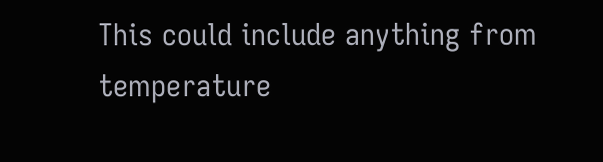This could include anything from temperature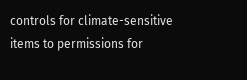controls for climate-sensitive items to permissions for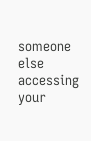someone else accessing your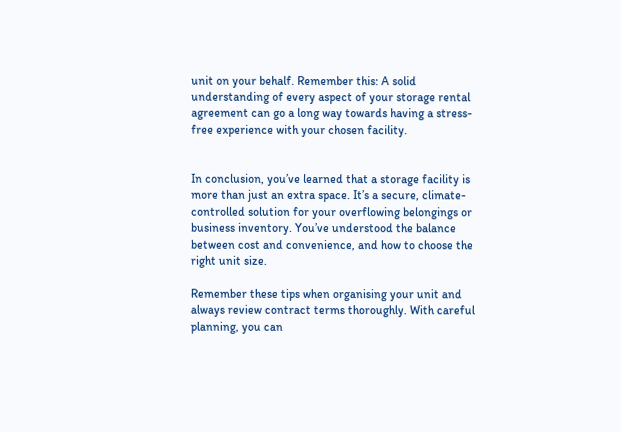unit on your behalf. Remember this: A solid understanding of every aspect of your storage rental agreement can go a long way towards having a stress-free experience with your chosen facility.


In conclusion, you’ve learned that a storage facility is more than just an extra space. It’s a secure, climate-controlled solution for your overflowing belongings or business inventory. You’ve understood the balance between cost and convenience, and how to choose the right unit size.

Remember these tips when organising your unit and always review contract terms thoroughly. With careful planning, you can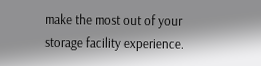make the most out of your storage facility experience.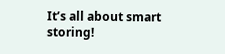It’s all about smart storing!